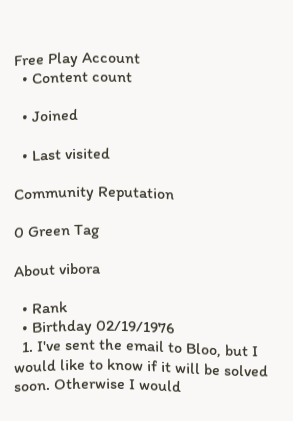Free Play Account
  • Content count

  • Joined

  • Last visited

Community Reputation

0 Green Tag

About vibora

  • Rank
  • Birthday 02/19/1976
  1. I've sent the email to Bloo, but I would like to know if it will be solved soon. Otherwise I would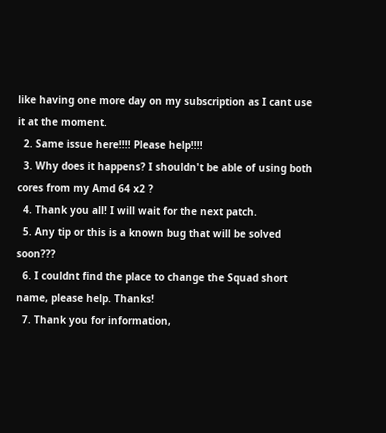like having one more day on my subscription as I cant use it at the moment.
  2. Same issue here!!!! Please help!!!!
  3. Why does it happens? I shouldn't be able of using both cores from my Amd 64 x2 ?
  4. Thank you all! I will wait for the next patch.
  5. Any tip or this is a known bug that will be solved soon???
  6. I couldnt find the place to change the Squad short name, please help. Thanks!
  7. Thank you for information,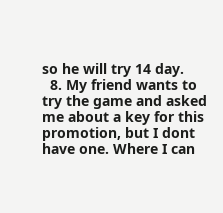so he will try 14 day.
  8. My friend wants to try the game and asked me about a key for this promotion, but I dont have one. Where I can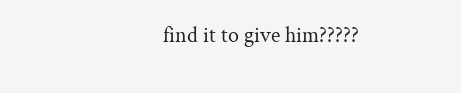find it to give him?????